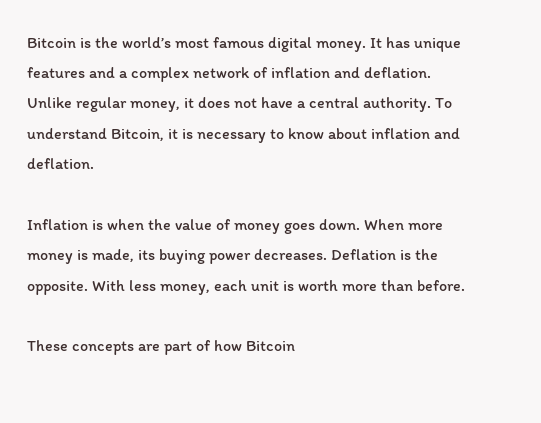Bitcoin is the world’s most famous digital money. It has unique features and a complex network of inflation and deflation. Unlike regular money, it does not have a central authority. To understand Bitcoin, it is necessary to know about inflation and deflation.

Inflation is when the value of money goes down. When more money is made, its buying power decreases. Deflation is the opposite. With less money, each unit is worth more than before.

These concepts are part of how Bitcoin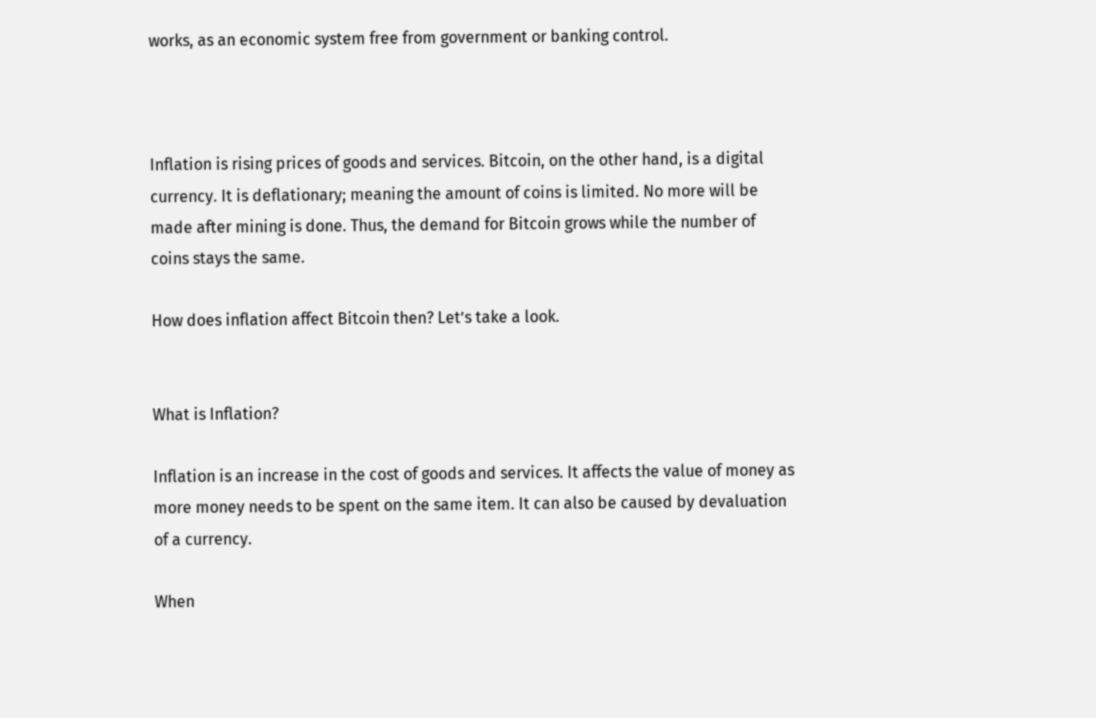works, as an economic system free from government or banking control.



Inflation is rising prices of goods and services. Bitcoin, on the other hand, is a digital currency. It is deflationary; meaning the amount of coins is limited. No more will be made after mining is done. Thus, the demand for Bitcoin grows while the number of coins stays the same.

How does inflation affect Bitcoin then? Let’s take a look.


What is Inflation?

Inflation is an increase in the cost of goods and services. It affects the value of money as more money needs to be spent on the same item. It can also be caused by devaluation of a currency.

When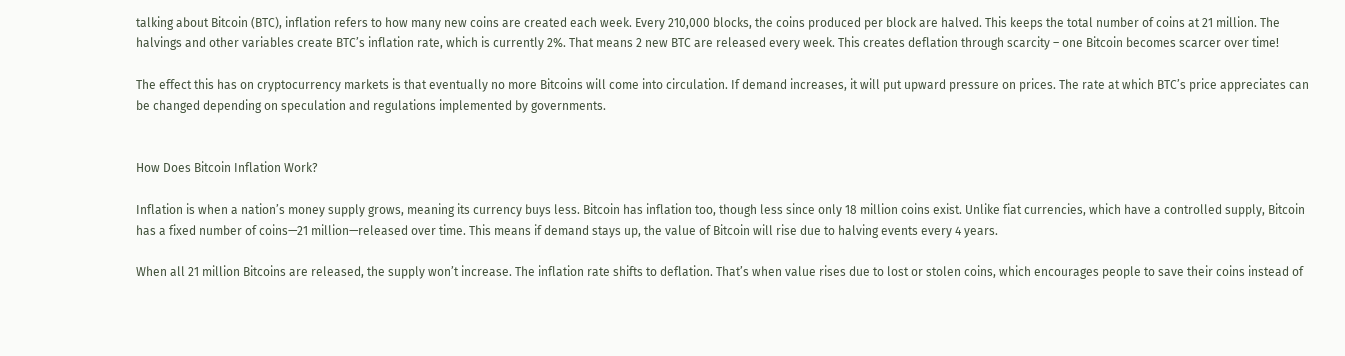talking about Bitcoin (BTC), inflation refers to how many new coins are created each week. Every 210,000 blocks, the coins produced per block are halved. This keeps the total number of coins at 21 million. The halvings and other variables create BTC’s inflation rate, which is currently 2%. That means 2 new BTC are released every week. This creates deflation through scarcity – one Bitcoin becomes scarcer over time!

The effect this has on cryptocurrency markets is that eventually no more Bitcoins will come into circulation. If demand increases, it will put upward pressure on prices. The rate at which BTC’s price appreciates can be changed depending on speculation and regulations implemented by governments.


How Does Bitcoin Inflation Work?

Inflation is when a nation’s money supply grows, meaning its currency buys less. Bitcoin has inflation too, though less since only 18 million coins exist. Unlike fiat currencies, which have a controlled supply, Bitcoin has a fixed number of coins—21 million—released over time. This means if demand stays up, the value of Bitcoin will rise due to halving events every 4 years.

When all 21 million Bitcoins are released, the supply won’t increase. The inflation rate shifts to deflation. That’s when value rises due to lost or stolen coins, which encourages people to save their coins instead of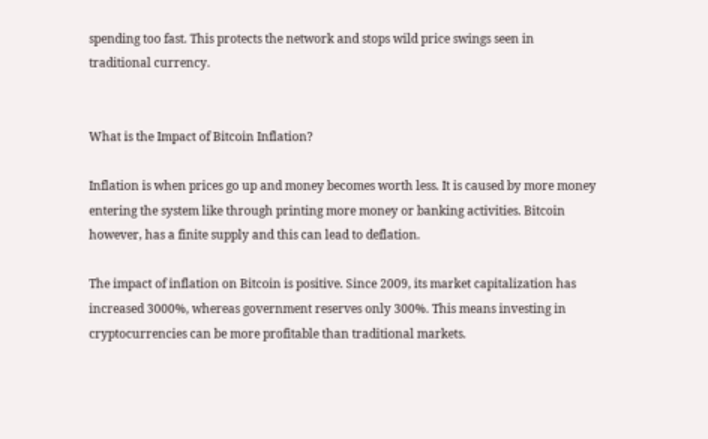spending too fast. This protects the network and stops wild price swings seen in traditional currency.


What is the Impact of Bitcoin Inflation?

Inflation is when prices go up and money becomes worth less. It is caused by more money entering the system like through printing more money or banking activities. Bitcoin however, has a finite supply and this can lead to deflation.

The impact of inflation on Bitcoin is positive. Since 2009, its market capitalization has increased 3000%, whereas government reserves only 300%. This means investing in cryptocurrencies can be more profitable than traditional markets.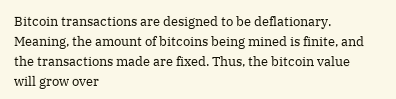Bitcoin transactions are designed to be deflationary. Meaning, the amount of bitcoins being mined is finite, and the transactions made are fixed. Thus, the bitcoin value will grow over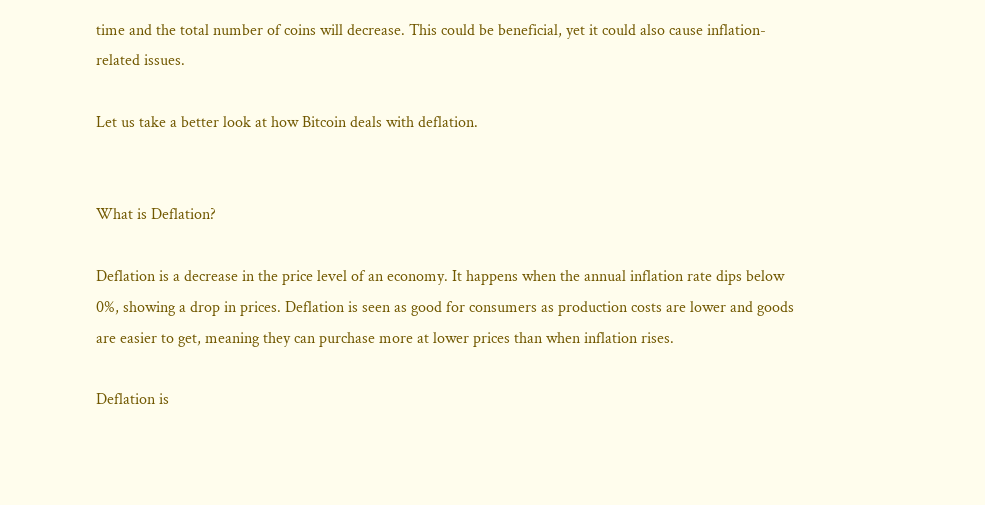time and the total number of coins will decrease. This could be beneficial, yet it could also cause inflation-related issues.

Let us take a better look at how Bitcoin deals with deflation.


What is Deflation?

Deflation is a decrease in the price level of an economy. It happens when the annual inflation rate dips below 0%, showing a drop in prices. Deflation is seen as good for consumers as production costs are lower and goods are easier to get, meaning they can purchase more at lower prices than when inflation rises.

Deflation is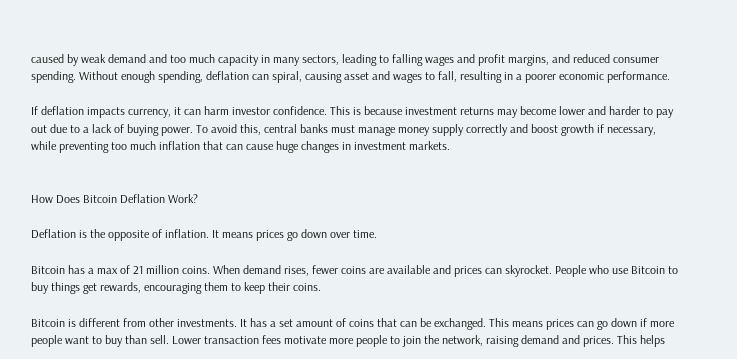caused by weak demand and too much capacity in many sectors, leading to falling wages and profit margins, and reduced consumer spending. Without enough spending, deflation can spiral, causing asset and wages to fall, resulting in a poorer economic performance.

If deflation impacts currency, it can harm investor confidence. This is because investment returns may become lower and harder to pay out due to a lack of buying power. To avoid this, central banks must manage money supply correctly and boost growth if necessary, while preventing too much inflation that can cause huge changes in investment markets.


How Does Bitcoin Deflation Work?

Deflation is the opposite of inflation. It means prices go down over time.

Bitcoin has a max of 21 million coins. When demand rises, fewer coins are available and prices can skyrocket. People who use Bitcoin to buy things get rewards, encouraging them to keep their coins.

Bitcoin is different from other investments. It has a set amount of coins that can be exchanged. This means prices can go down if more people want to buy than sell. Lower transaction fees motivate more people to join the network, raising demand and prices. This helps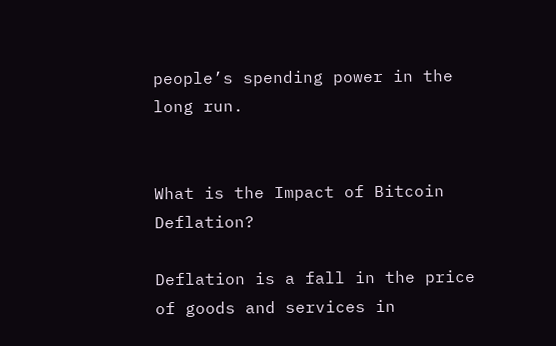people’s spending power in the long run.


What is the Impact of Bitcoin Deflation?

Deflation is a fall in the price of goods and services in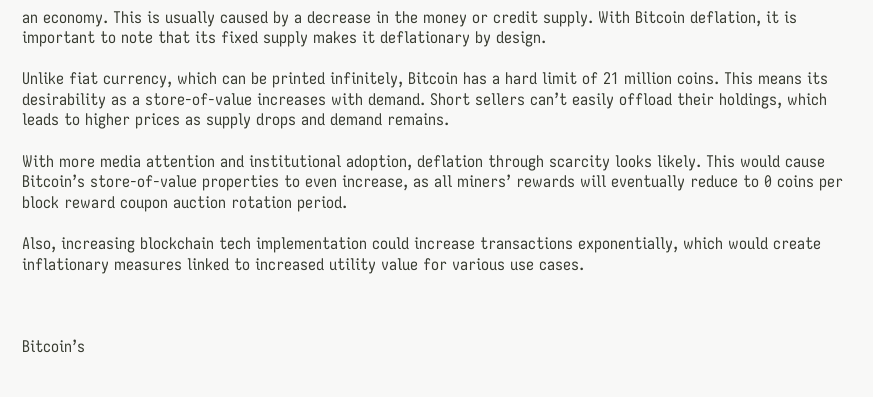an economy. This is usually caused by a decrease in the money or credit supply. With Bitcoin deflation, it is important to note that its fixed supply makes it deflationary by design.

Unlike fiat currency, which can be printed infinitely, Bitcoin has a hard limit of 21 million coins. This means its desirability as a store-of-value increases with demand. Short sellers can’t easily offload their holdings, which leads to higher prices as supply drops and demand remains.

With more media attention and institutional adoption, deflation through scarcity looks likely. This would cause Bitcoin’s store-of-value properties to even increase, as all miners’ rewards will eventually reduce to 0 coins per block reward coupon auction rotation period.

Also, increasing blockchain tech implementation could increase transactions exponentially, which would create inflationary measures linked to increased utility value for various use cases.



Bitcoin’s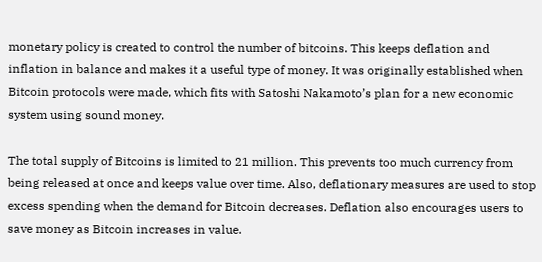monetary policy is created to control the number of bitcoins. This keeps deflation and inflation in balance and makes it a useful type of money. It was originally established when Bitcoin protocols were made, which fits with Satoshi Nakamoto’s plan for a new economic system using sound money.

The total supply of Bitcoins is limited to 21 million. This prevents too much currency from being released at once and keeps value over time. Also, deflationary measures are used to stop excess spending when the demand for Bitcoin decreases. Deflation also encourages users to save money as Bitcoin increases in value.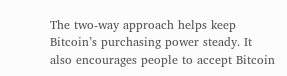The two-way approach helps keep Bitcoin’s purchasing power steady. It also encourages people to accept Bitcoin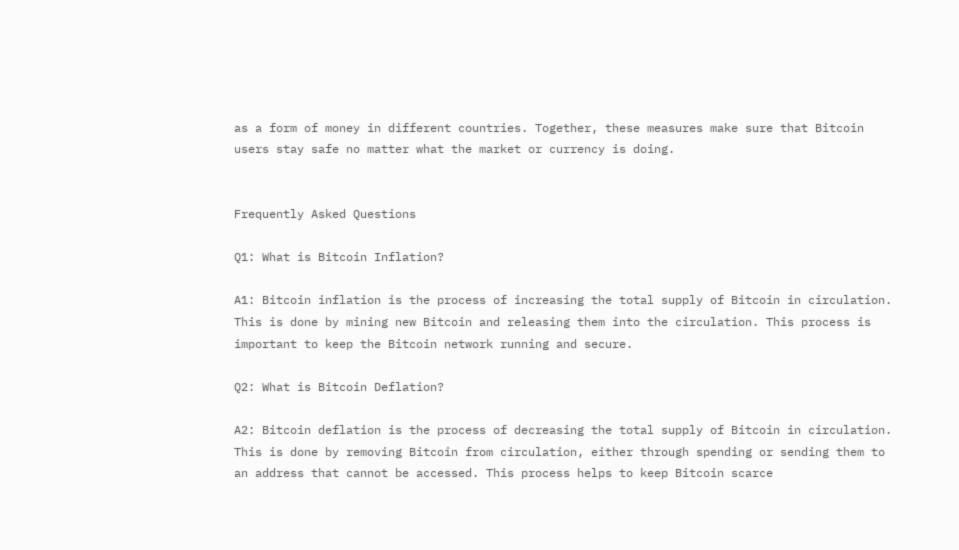as a form of money in different countries. Together, these measures make sure that Bitcoin users stay safe no matter what the market or currency is doing.


Frequently Asked Questions

Q1: What is Bitcoin Inflation?

A1: Bitcoin inflation is the process of increasing the total supply of Bitcoin in circulation. This is done by mining new Bitcoin and releasing them into the circulation. This process is important to keep the Bitcoin network running and secure.

Q2: What is Bitcoin Deflation?

A2: Bitcoin deflation is the process of decreasing the total supply of Bitcoin in circulation. This is done by removing Bitcoin from circulation, either through spending or sending them to an address that cannot be accessed. This process helps to keep Bitcoin scarce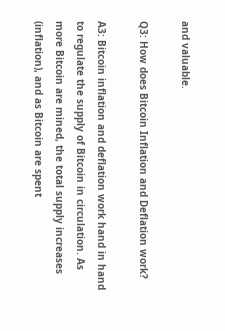and valuable.

Q3: How does Bitcoin Inflation and Deflation work?

A3: Bitcoin inflation and deflation work hand in hand to regulate the supply of Bitcoin in circulation. As more Bitcoin are mined, the total supply increases (inflation), and as Bitcoin are spent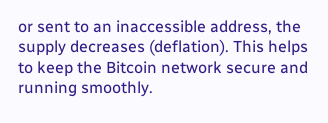or sent to an inaccessible address, the supply decreases (deflation). This helps to keep the Bitcoin network secure and running smoothly.